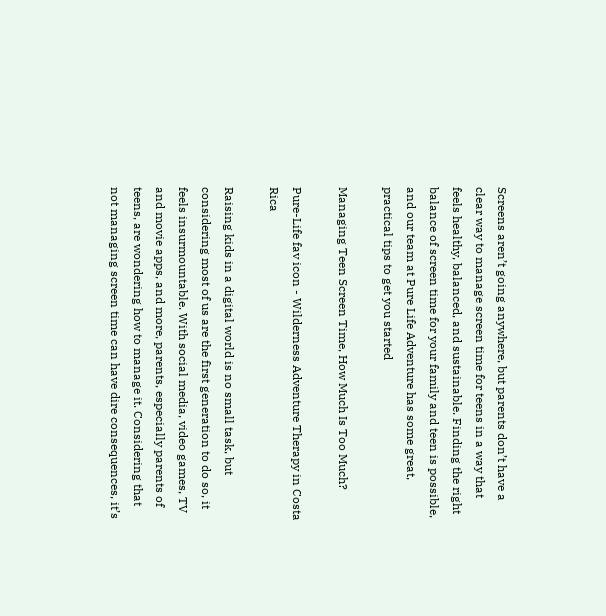Screens aren’t going anywhere, but parents don’t have a clear way to manage screen time for teens in a way that feels healthy, balanced, and sustainable. Finding the right balance of screen time for your family and teen is possible, and our team at Pure Life Adventure has some great, practical tips to get you started

Managing Teen Screen Time, How Much Is Too Much?

Pure-Life fav icon - Wilderness Adventure Therapy in Costa Rica

Raising kids in a digital world is no small task, but considering most of us are the first generation to do so, it feels insurmountable. With social media, video games, TV and movie apps, and more, parents, especially parents of teens, are wondering how to manage it. Considering that not managing screen time can have dire consequences, it’s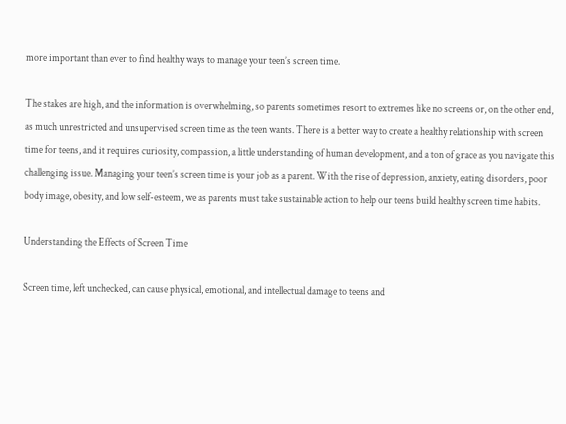more important than ever to find healthy ways to manage your teen’s screen time.

The stakes are high, and the information is overwhelming, so parents sometimes resort to extremes like no screens or, on the other end, as much unrestricted and unsupervised screen time as the teen wants. There is a better way to create a healthy relationship with screen time for teens, and it requires curiosity, compassion, a little understanding of human development, and a ton of grace as you navigate this challenging issue. Managing your teen’s screen time is your job as a parent. With the rise of depression, anxiety, eating disorders, poor body image, obesity, and low self-esteem, we as parents must take sustainable action to help our teens build healthy screen time habits.

Understanding the Effects of Screen Time

Screen time, left unchecked, can cause physical, emotional, and intellectual damage to teens and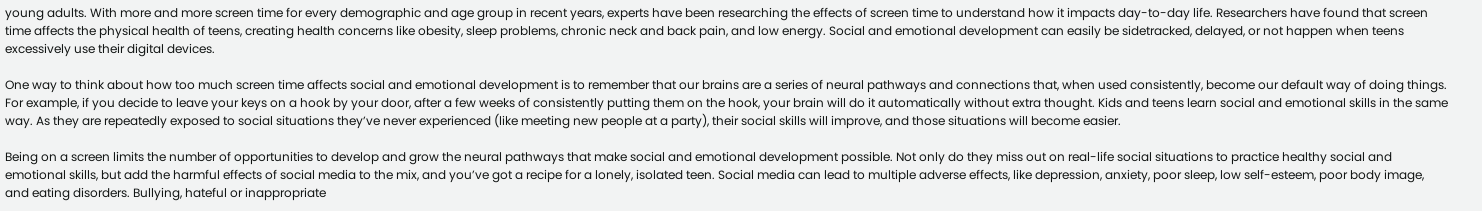young adults. With more and more screen time for every demographic and age group in recent years, experts have been researching the effects of screen time to understand how it impacts day-to-day life. Researchers have found that screen time affects the physical health of teens, creating health concerns like obesity, sleep problems, chronic neck and back pain, and low energy. Social and emotional development can easily be sidetracked, delayed, or not happen when teens excessively use their digital devices.

One way to think about how too much screen time affects social and emotional development is to remember that our brains are a series of neural pathways and connections that, when used consistently, become our default way of doing things. For example, if you decide to leave your keys on a hook by your door, after a few weeks of consistently putting them on the hook, your brain will do it automatically without extra thought. Kids and teens learn social and emotional skills in the same way. As they are repeatedly exposed to social situations they’ve never experienced (like meeting new people at a party), their social skills will improve, and those situations will become easier.

Being on a screen limits the number of opportunities to develop and grow the neural pathways that make social and emotional development possible. Not only do they miss out on real-life social situations to practice healthy social and emotional skills, but add the harmful effects of social media to the mix, and you’ve got a recipe for a lonely, isolated teen. Social media can lead to multiple adverse effects, like depression, anxiety, poor sleep, low self-esteem, poor body image, and eating disorders. Bullying, hateful or inappropriate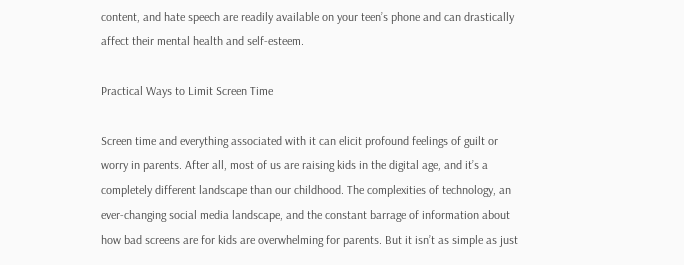content, and hate speech are readily available on your teen’s phone and can drastically affect their mental health and self-esteem.

Practical Ways to Limit Screen Time

Screen time and everything associated with it can elicit profound feelings of guilt or worry in parents. After all, most of us are raising kids in the digital age, and it’s a completely different landscape than our childhood. The complexities of technology, an ever-changing social media landscape, and the constant barrage of information about how bad screens are for kids are overwhelming for parents. But it isn’t as simple as just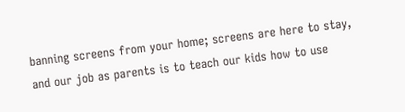banning screens from your home; screens are here to stay, and our job as parents is to teach our kids how to use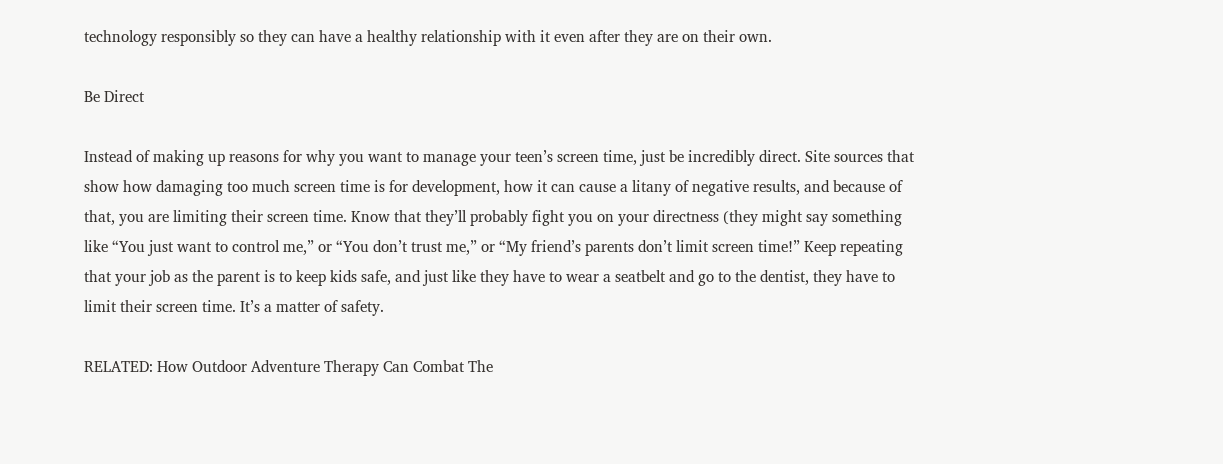technology responsibly so they can have a healthy relationship with it even after they are on their own.

Be Direct

Instead of making up reasons for why you want to manage your teen’s screen time, just be incredibly direct. Site sources that show how damaging too much screen time is for development, how it can cause a litany of negative results, and because of that, you are limiting their screen time. Know that they’ll probably fight you on your directness (they might say something like “You just want to control me,” or “You don’t trust me,” or “My friend’s parents don’t limit screen time!” Keep repeating that your job as the parent is to keep kids safe, and just like they have to wear a seatbelt and go to the dentist, they have to limit their screen time. It’s a matter of safety.

RELATED: How Outdoor Adventure Therapy Can Combat The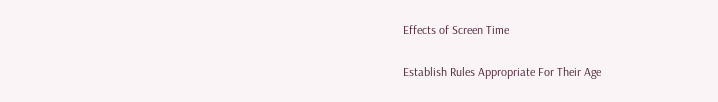Effects of Screen Time

Establish Rules Appropriate For Their Age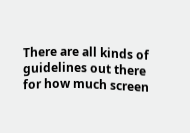There are all kinds of guidelines out there for how much screen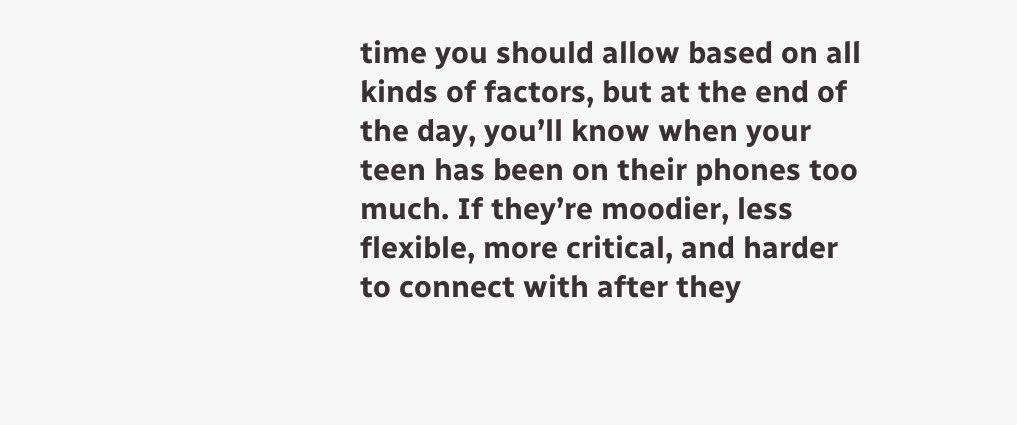time you should allow based on all kinds of factors, but at the end of the day, you’ll know when your teen has been on their phones too much. If they’re moodier, less flexible, more critical, and harder to connect with after they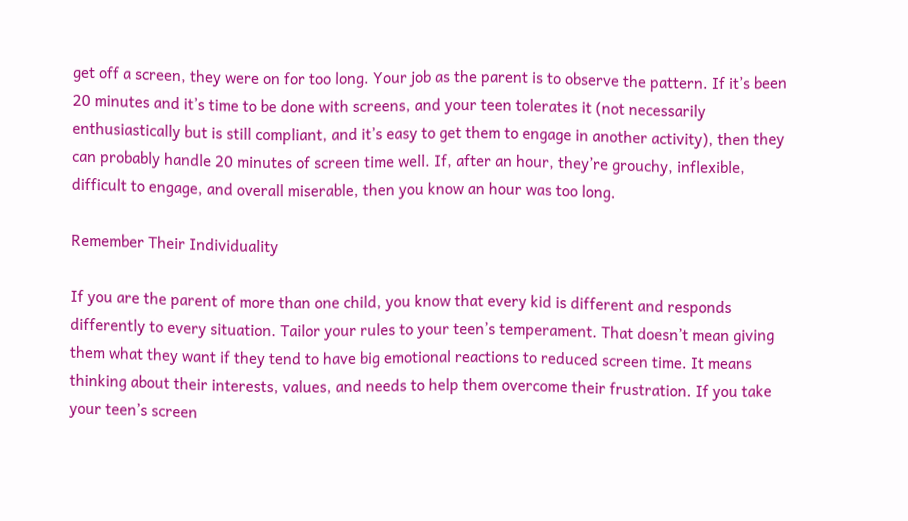get off a screen, they were on for too long. Your job as the parent is to observe the pattern. If it’s been 20 minutes and it’s time to be done with screens, and your teen tolerates it (not necessarily enthusiastically but is still compliant, and it’s easy to get them to engage in another activity), then they can probably handle 20 minutes of screen time well. If, after an hour, they’re grouchy, inflexible, difficult to engage, and overall miserable, then you know an hour was too long.

Remember Their Individuality

If you are the parent of more than one child, you know that every kid is different and responds differently to every situation. Tailor your rules to your teen’s temperament. That doesn’t mean giving them what they want if they tend to have big emotional reactions to reduced screen time. It means thinking about their interests, values, and needs to help them overcome their frustration. If you take your teen’s screen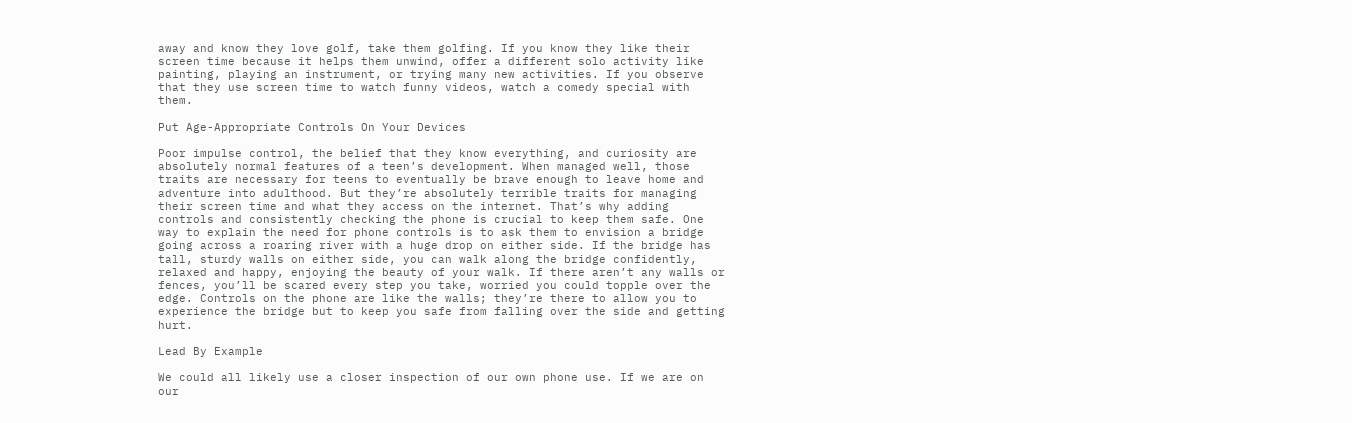away and know they love golf, take them golfing. If you know they like their screen time because it helps them unwind, offer a different solo activity like painting, playing an instrument, or trying many new activities. If you observe that they use screen time to watch funny videos, watch a comedy special with them.

Put Age-Appropriate Controls On Your Devices

Poor impulse control, the belief that they know everything, and curiosity are absolutely normal features of a teen’s development. When managed well, those traits are necessary for teens to eventually be brave enough to leave home and adventure into adulthood. But they’re absolutely terrible traits for managing their screen time and what they access on the internet. That’s why adding controls and consistently checking the phone is crucial to keep them safe. One way to explain the need for phone controls is to ask them to envision a bridge going across a roaring river with a huge drop on either side. If the bridge has tall, sturdy walls on either side, you can walk along the bridge confidently, relaxed and happy, enjoying the beauty of your walk. If there aren’t any walls or fences, you’ll be scared every step you take, worried you could topple over the edge. Controls on the phone are like the walls; they’re there to allow you to experience the bridge but to keep you safe from falling over the side and getting hurt.

Lead By Example

We could all likely use a closer inspection of our own phone use. If we are on our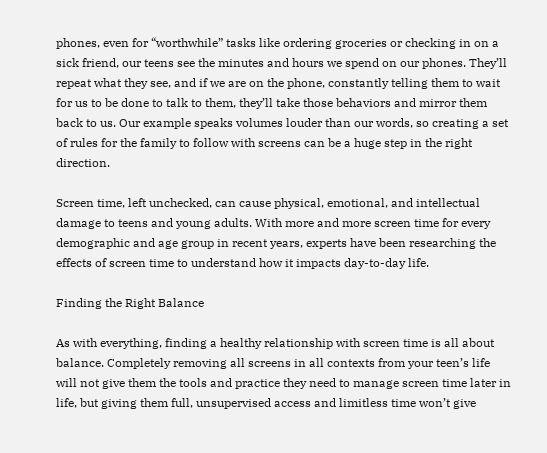phones, even for “worthwhile” tasks like ordering groceries or checking in on a sick friend, our teens see the minutes and hours we spend on our phones. They’ll repeat what they see, and if we are on the phone, constantly telling them to wait for us to be done to talk to them, they’ll take those behaviors and mirror them back to us. Our example speaks volumes louder than our words, so creating a set of rules for the family to follow with screens can be a huge step in the right direction.

Screen time, left unchecked, can cause physical, emotional, and intellectual damage to teens and young adults. With more and more screen time for every demographic and age group in recent years, experts have been researching the effects of screen time to understand how it impacts day-to-day life.

Finding the Right Balance

As with everything, finding a healthy relationship with screen time is all about balance. Completely removing all screens in all contexts from your teen’s life will not give them the tools and practice they need to manage screen time later in life, but giving them full, unsupervised access and limitless time won’t give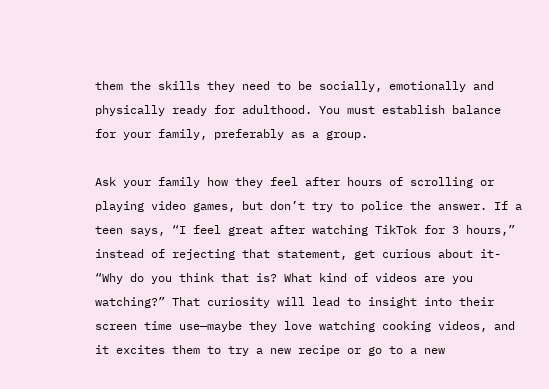them the skills they need to be socially, emotionally and physically ready for adulthood. You must establish balance for your family, preferably as a group.

Ask your family how they feel after hours of scrolling or playing video games, but don’t try to police the answer. If a teen says, “I feel great after watching TikTok for 3 hours,” instead of rejecting that statement, get curious about it- “Why do you think that is? What kind of videos are you watching?” That curiosity will lead to insight into their screen time use—maybe they love watching cooking videos, and it excites them to try a new recipe or go to a new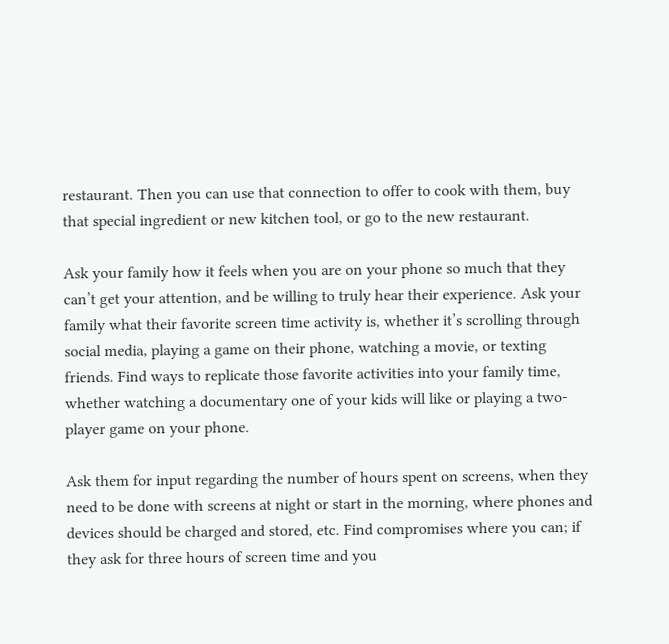restaurant. Then you can use that connection to offer to cook with them, buy that special ingredient or new kitchen tool, or go to the new restaurant.

Ask your family how it feels when you are on your phone so much that they can’t get your attention, and be willing to truly hear their experience. Ask your family what their favorite screen time activity is, whether it’s scrolling through social media, playing a game on their phone, watching a movie, or texting friends. Find ways to replicate those favorite activities into your family time, whether watching a documentary one of your kids will like or playing a two-player game on your phone.

Ask them for input regarding the number of hours spent on screens, when they need to be done with screens at night or start in the morning, where phones and devices should be charged and stored, etc. Find compromises where you can; if they ask for three hours of screen time and you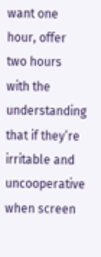want one hour, offer two hours with the understanding that if they’re irritable and uncooperative when screen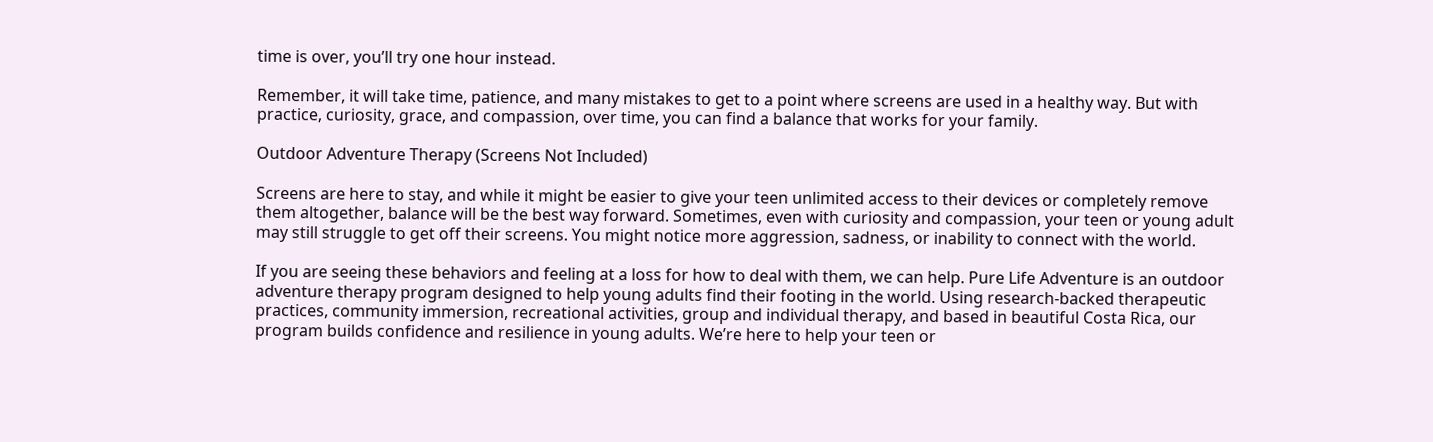time is over, you’ll try one hour instead.

Remember, it will take time, patience, and many mistakes to get to a point where screens are used in a healthy way. But with practice, curiosity, grace, and compassion, over time, you can find a balance that works for your family.

Outdoor Adventure Therapy (Screens Not Included)

Screens are here to stay, and while it might be easier to give your teen unlimited access to their devices or completely remove them altogether, balance will be the best way forward. Sometimes, even with curiosity and compassion, your teen or young adult may still struggle to get off their screens. You might notice more aggression, sadness, or inability to connect with the world.

If you are seeing these behaviors and feeling at a loss for how to deal with them, we can help. Pure Life Adventure is an outdoor adventure therapy program designed to help young adults find their footing in the world. Using research-backed therapeutic practices, community immersion, recreational activities, group and individual therapy, and based in beautiful Costa Rica, our program builds confidence and resilience in young adults. We’re here to help your teen or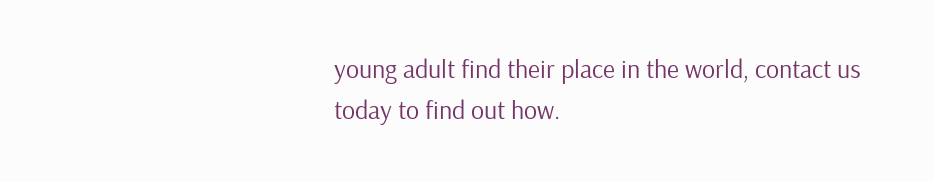young adult find their place in the world, contact us today to find out how.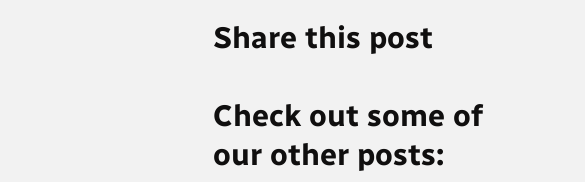Share this post

Check out some of our other posts: